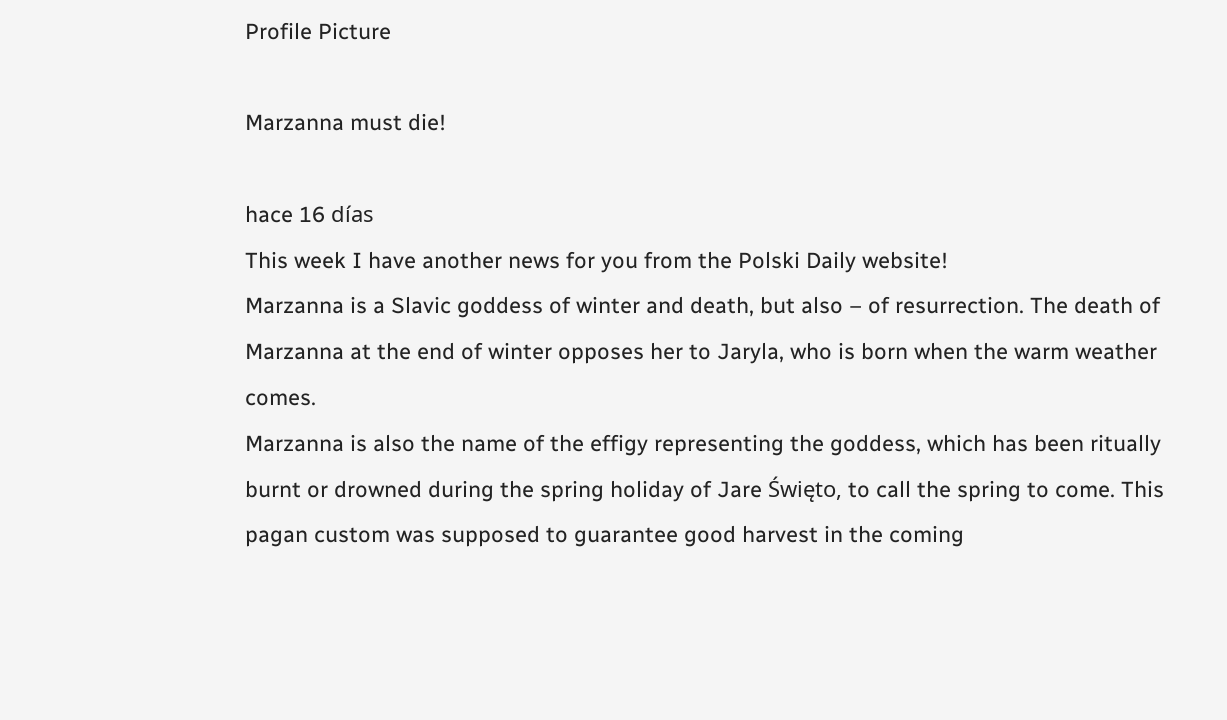Profile Picture

Marzanna must die!

hace 16 días
This week I have another news for you from the Polski Daily website!
Marzanna is a Slavic goddess of winter and death, but also – of resurrection. The death of Marzanna at the end of winter opposes her to Jaryla, who is born when the warm weather comes.
Marzanna is also the name of the effigy representing the goddess, which has been ritually burnt or drowned during the spring holiday of Jare Święto, to call the spring to come. This pagan custom was supposed to guarantee good harvest in the coming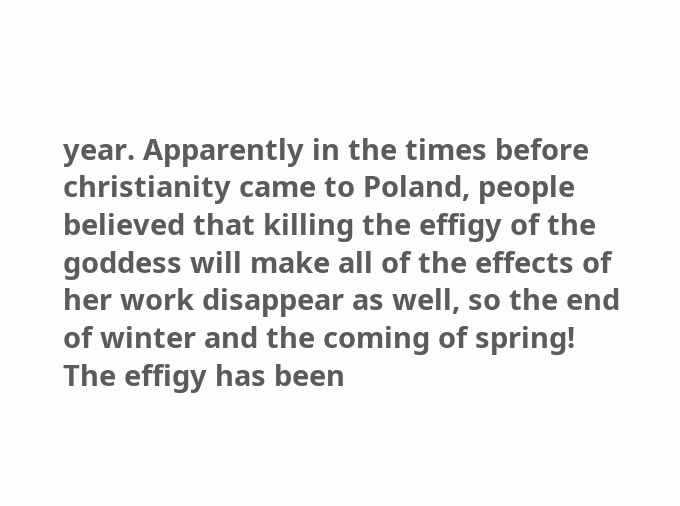year. Apparently in the times before christianity came to Poland, people believed that killing the effigy of the goddess will make all of the effects of her work disappear as well, so the end of winter and the coming of spring!
The effigy has been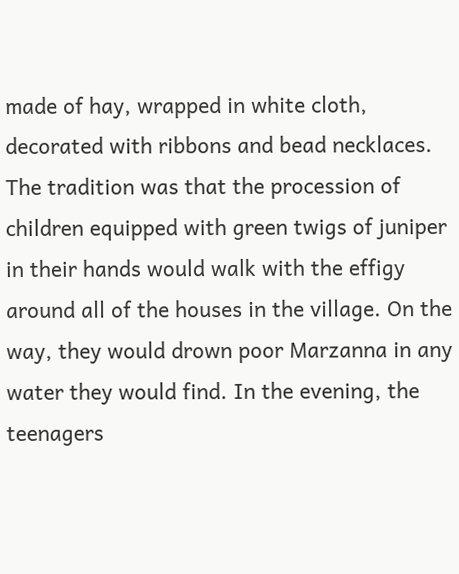made of hay, wrapped in white cloth, decorated with ribbons and bead necklaces. The tradition was that the procession of children equipped with green twigs of juniper in their hands would walk with the effigy around all of the houses in the village. On the way, they would drown poor Marzanna in any water they would find. In the evening, the teenagers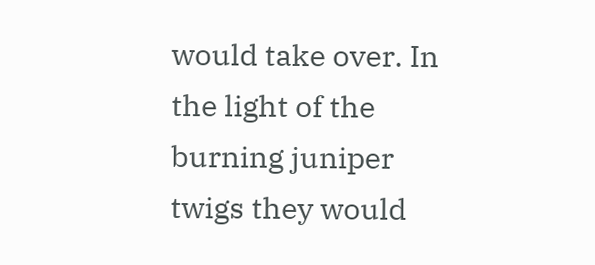would take over. In the light of the burning juniper twigs they would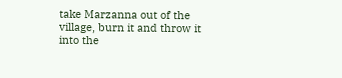take Marzanna out of the village, burn it and throw it into the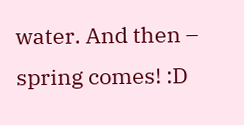water. And then – spring comes! :D